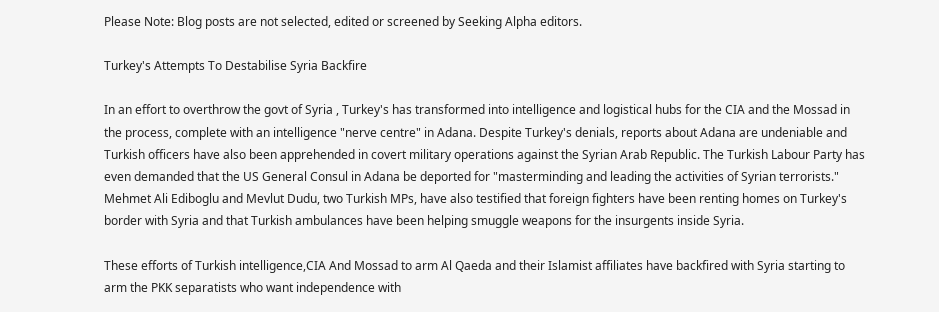Please Note: Blog posts are not selected, edited or screened by Seeking Alpha editors.

Turkey's Attempts To Destabilise Syria Backfire

In an effort to overthrow the govt of Syria , Turkey's has transformed into intelligence and logistical hubs for the CIA and the Mossad in the process, complete with an intelligence "nerve centre" in Adana. Despite Turkey's denials, reports about Adana are undeniable and Turkish officers have also been apprehended in covert military operations against the Syrian Arab Republic. The Turkish Labour Party has even demanded that the US General Consul in Adana be deported for "masterminding and leading the activities of Syrian terrorists." Mehmet Ali Ediboglu and Mevlut Dudu, two Turkish MPs, have also testified that foreign fighters have been renting homes on Turkey's border with Syria and that Turkish ambulances have been helping smuggle weapons for the insurgents inside Syria.

These efforts of Turkish intelligence,CIA And Mossad to arm Al Qaeda and their Islamist affiliates have backfired with Syria starting to arm the PKK separatists who want independence with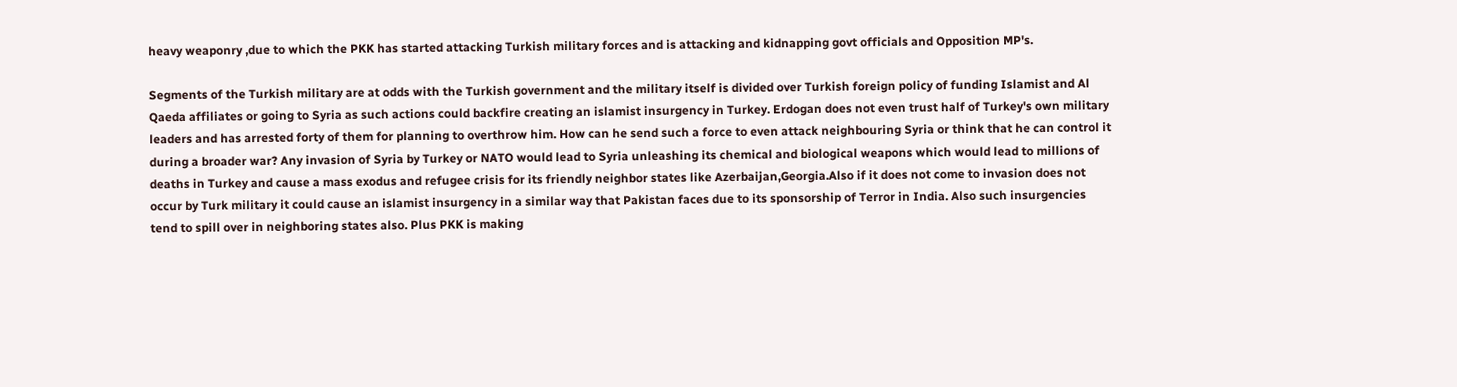heavy weaponry ,due to which the PKK has started attacking Turkish military forces and is attacking and kidnapping govt officials and Opposition MP's.

Segments of the Turkish military are at odds with the Turkish government and the military itself is divided over Turkish foreign policy of funding Islamist and Al Qaeda affiliates or going to Syria as such actions could backfire creating an islamist insurgency in Turkey. Erdogan does not even trust half of Turkey's own military leaders and has arrested forty of them for planning to overthrow him. How can he send such a force to even attack neighbouring Syria or think that he can control it during a broader war? Any invasion of Syria by Turkey or NATO would lead to Syria unleashing its chemical and biological weapons which would lead to millions of deaths in Turkey and cause a mass exodus and refugee crisis for its friendly neighbor states like Azerbaijan,Georgia.Also if it does not come to invasion does not occur by Turk military it could cause an islamist insurgency in a similar way that Pakistan faces due to its sponsorship of Terror in India. Also such insurgencies tend to spill over in neighboring states also. Plus PKK is making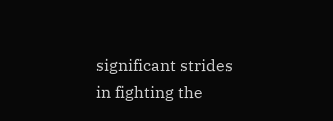significant strides in fighting the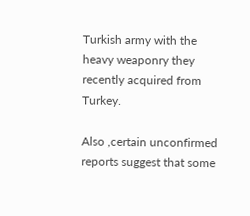Turkish army with the heavy weaponry they recently acquired from Turkey.

Also ,certain unconfirmed reports suggest that some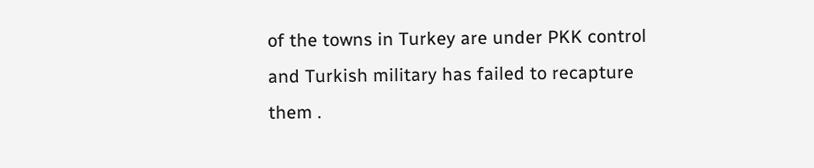of the towns in Turkey are under PKK control and Turkish military has failed to recapture them .